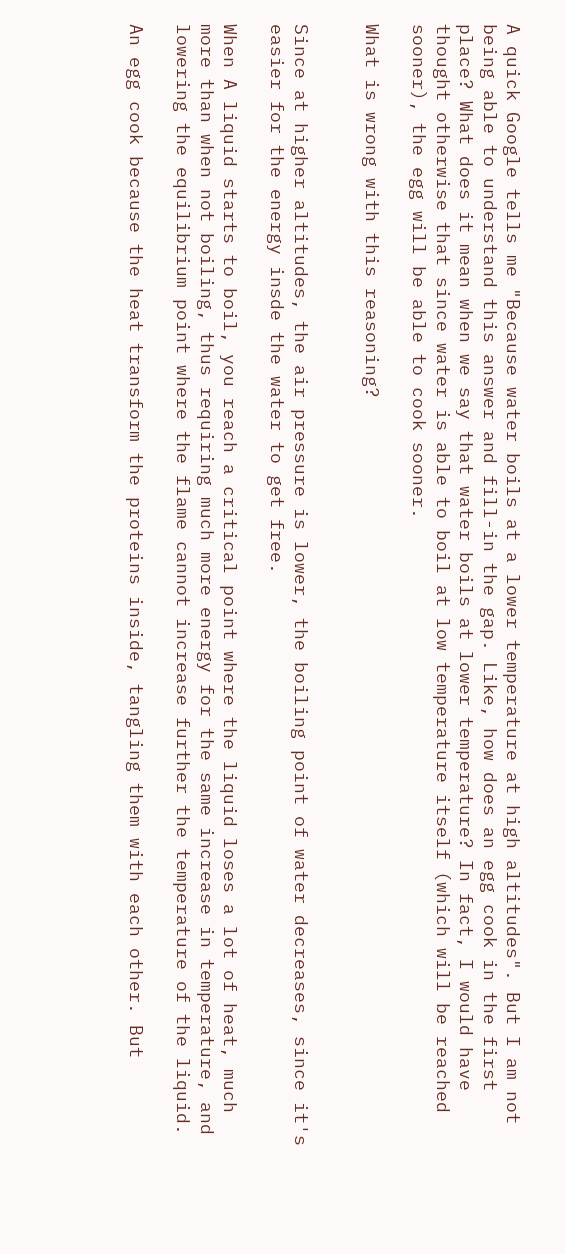A quick Google tells me "Because water boils at a lower temperature at high altitudes". But I am not being able to understand this answer and fill-in the gap. Like, how does an egg cook in the first place? What does it mean when we say that water boils at lower temperature? In fact, I would have thought otherwise that since water is able to boil at low temperature itself (which will be reached sooner), the egg will be able to cook sooner.

What is wrong with this reasoning?


Since at higher altitudes, the air pressure is lower, the boiling point of water decreases, since it's easier for the energy insde the water to get free.

When A liquid starts to boil, you reach a critical point where the liquid loses a lot of heat, much more than when not boiling, thus requiring much more energy for the same increase in temperature, and lowering the equilibrium point where the flame cannot increase further the temperature of the liquid.

An egg cook because the heat transform the proteins inside, tangling them with each other. But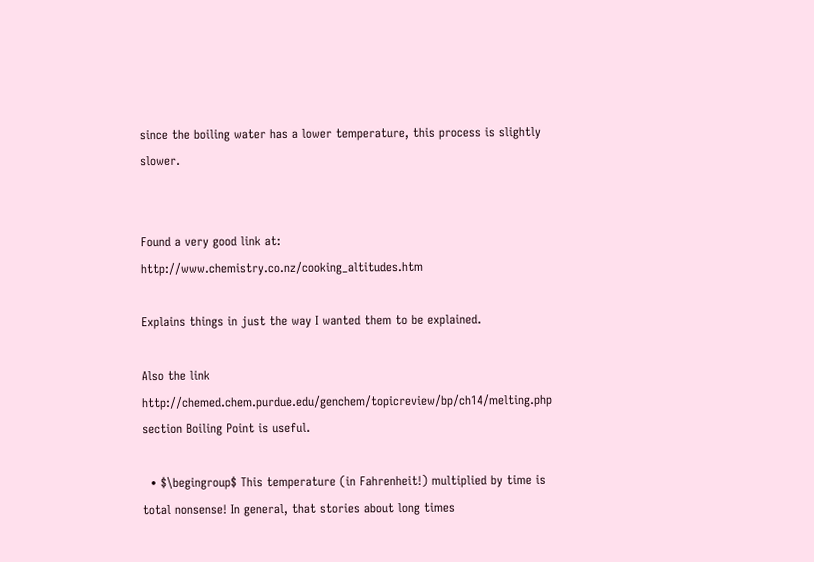since the boiling water has a lower temperature, this process is slightly slower.


Found a very good link at: http://www.chemistry.co.nz/cooking_altitudes.htm

Explains things in just the way I wanted them to be explained.

Also the link http://chemed.chem.purdue.edu/genchem/topicreview/bp/ch14/melting.php section Boiling Point is useful.

  • $\begingroup$ This temperature (in Fahrenheit!) multiplied by time is total nonsense! In general, that stories about long times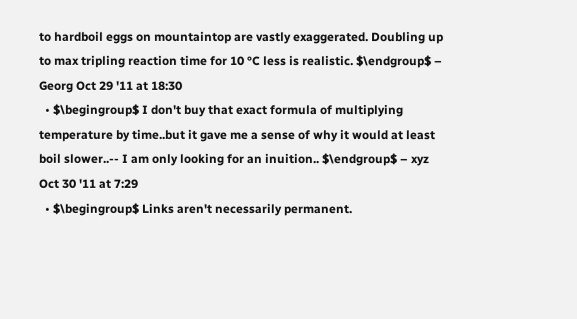to hardboil eggs on mountaintop are vastly exaggerated. Doubling up to max tripling reaction time for 10 °C less is realistic. $\endgroup$ – Georg Oct 29 '11 at 18:30
  • $\begingroup$ I don't buy that exact formula of multiplying temperature by time..but it gave me a sense of why it would at least boil slower..-- I am only looking for an inuition.. $\endgroup$ – xyz Oct 30 '11 at 7:29
  • $\begingroup$ Links aren't necessarily permanent.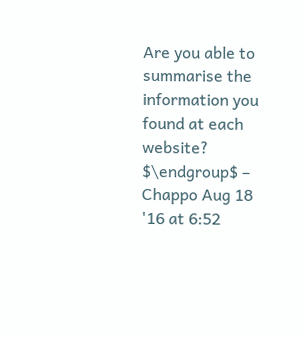Are you able to summarise the information you found at each website? $\endgroup$ – Chappo Aug 18 '16 at 6:52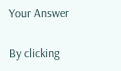Your Answer

By clicking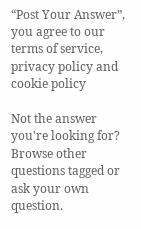“Post Your Answer”, you agree to our terms of service, privacy policy and cookie policy

Not the answer you're looking for? Browse other questions tagged or ask your own question.